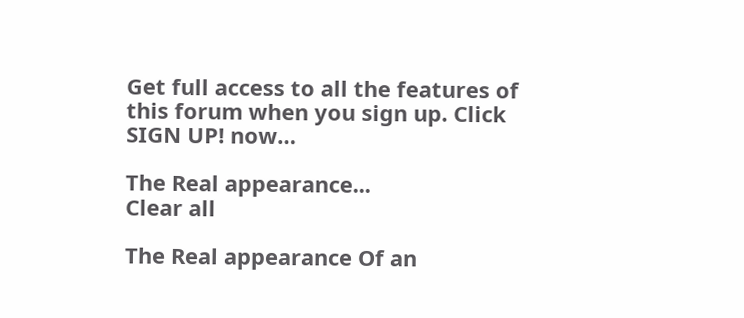Get full access to all the features of this forum when you sign up. Click SIGN UP! now…

The Real appearance...
Clear all

The Real appearance Of an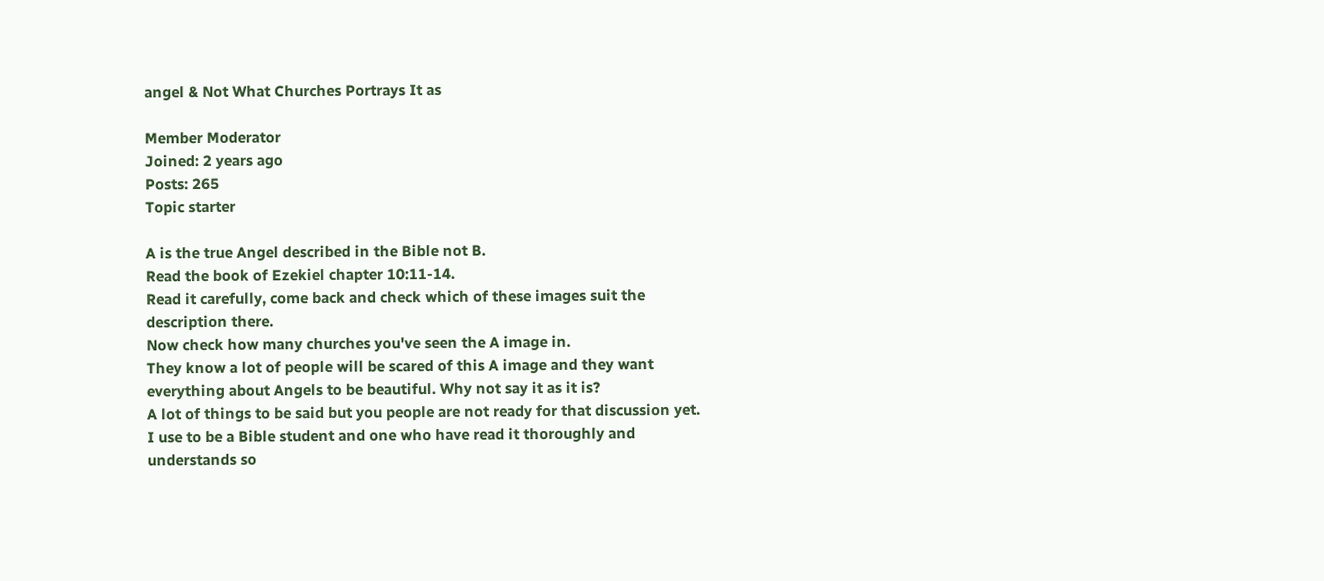angel & Not What Churches Portrays It as

Member Moderator
Joined: 2 years ago
Posts: 265
Topic starter

A is the true Angel described in the Bible not B.
Read the book of Ezekiel chapter 10:11-14.
Read it carefully, come back and check which of these images suit the description there.
Now check how many churches you've seen the A image in.
They know a lot of people will be scared of this A image and they want everything about Angels to be beautiful. Why not say it as it is?
A lot of things to be said but you people are not ready for that discussion yet.
I use to be a Bible student and one who have read it thoroughly and understands so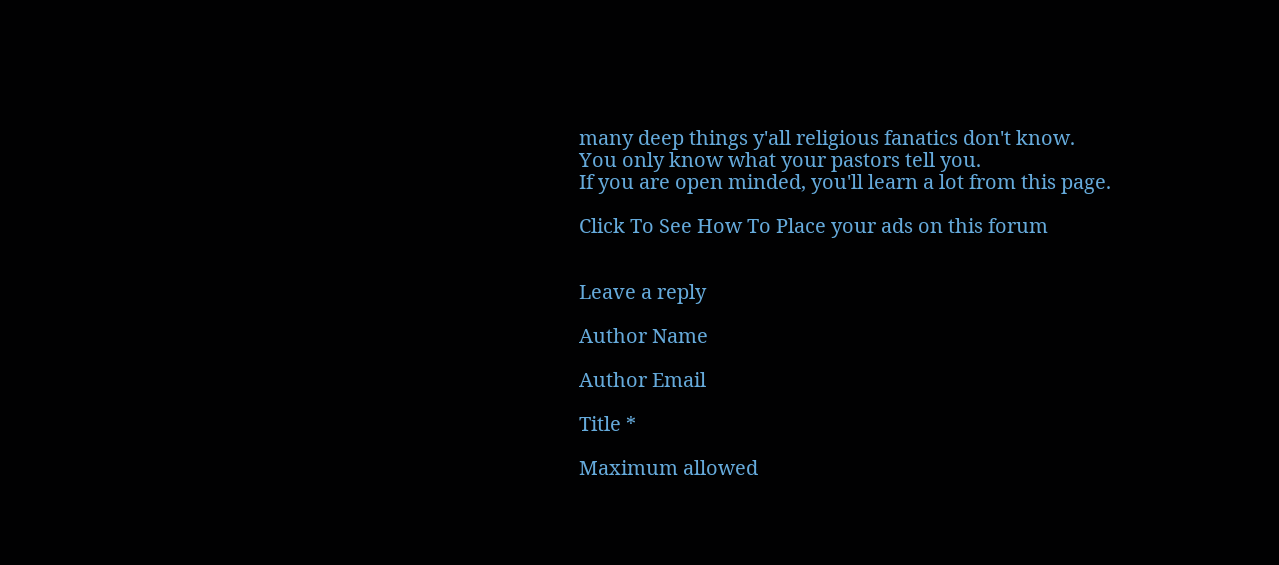many deep things y'all religious fanatics don't know.
You only know what your pastors tell you.
If you are open minded, you'll learn a lot from this page.

Click To See How To Place your ads on this forum


Leave a reply

Author Name

Author Email

Title *

Maximum allowed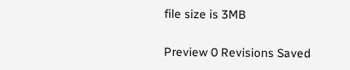file size is 3MB

Preview 0 Revisions Saved